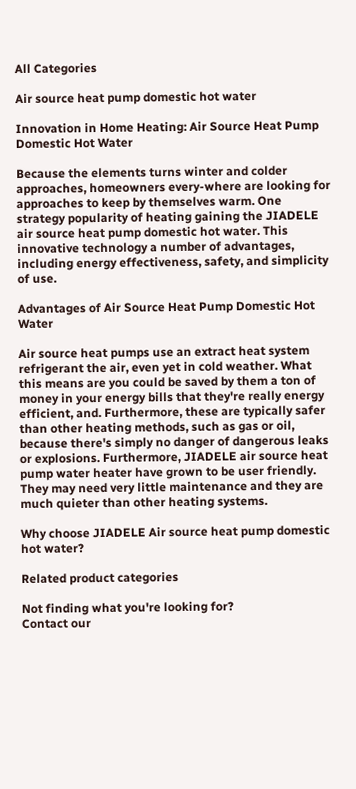All Categories

Air source heat pump domestic hot water

Innovation in Home Heating: Air Source Heat Pump Domestic Hot Water

Because the elements turns winter and colder approaches, homeowners every-where are looking for approaches to keep by themselves warm. One strategy popularity of heating gaining the JIADELE air source heat pump domestic hot water. This innovative technology a number of advantages, including energy effectiveness, safety, and simplicity of use.

Advantages of Air Source Heat Pump Domestic Hot Water

Air source heat pumps use an extract heat system refrigerant the air, even yet in cold weather. What this means are you could be saved by them a ton of money in your energy bills that they're really energy efficient, and. Furthermore, these are typically safer than other heating methods, such as gas or oil, because there's simply no danger of dangerous leaks or explosions. Furthermore, JIADELE air source heat pump water heater have grown to be user friendly. They may need very little maintenance and they are much quieter than other heating systems.

Why choose JIADELE Air source heat pump domestic hot water?

Related product categories

Not finding what you're looking for?
Contact our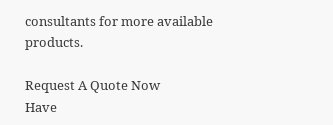consultants for more available products.

Request A Quote Now
Have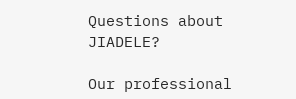Questions about JIADELE?

Our professional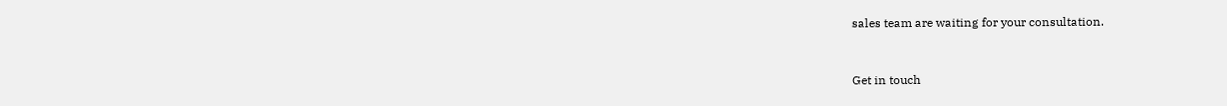sales team are waiting for your consultation.


Get in touch